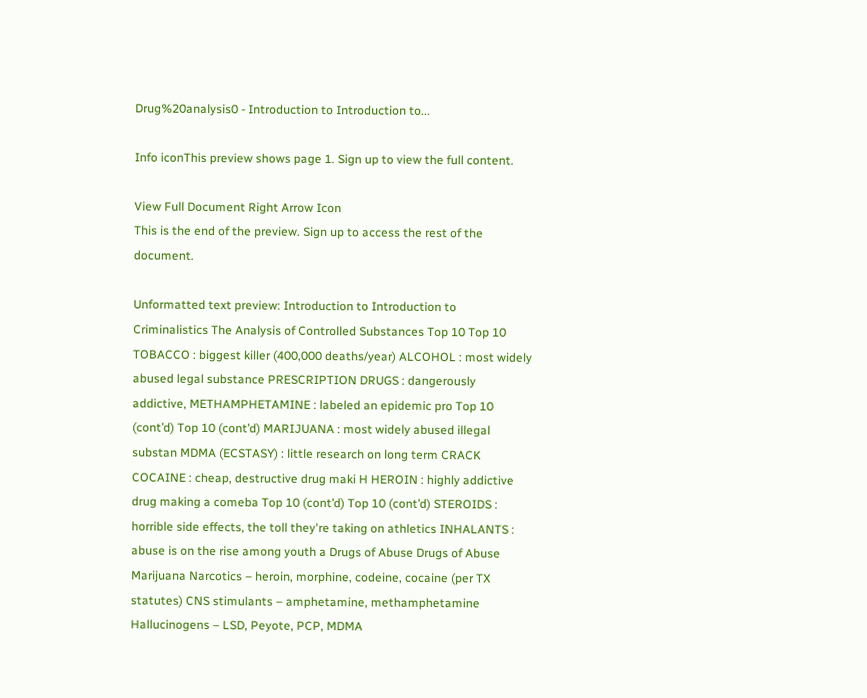Drug%20analysis0 - Introduction to Introduction to...

Info iconThis preview shows page 1. Sign up to view the full content.

View Full Document Right Arrow Icon
This is the end of the preview. Sign up to access the rest of the document.

Unformatted text preview: Introduction to Introduction to Criminalistics The Analysis of Controlled Substances Top 10 Top 10 TOBACCO : biggest killer (400,000 deaths/year) ALCOHOL : most widely abused legal substance PRESCRIPTION DRUGS : dangerously addictive, METHAMPHETAMINE : labeled an epidemic pro Top 10 (cont’d) Top 10 (cont’d) MARIJUANA : most widely abused illegal substan MDMA (ECSTASY) : little research on long term CRACK COCAINE : cheap, destructive drug maki H HEROIN : highly addictive drug making a comeba Top 10 (cont’d) Top 10 (cont’d) STEROIDS : horrible side effects, the toll they're taking on athletics INHALANTS : abuse is on the rise among youth a Drugs of Abuse Drugs of Abuse Marijuana Narcotics – heroin, morphine, codeine, cocaine (per TX statutes) CNS stimulants – amphetamine, methamphetamine Hallucinogens – LSD, Peyote, PCP, MDMA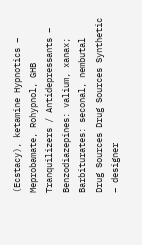(Ecstacy), ketamine Hypnotics – Meprobamate, Rohypnol, GHB Tranquilizers / Antidepressants – Benzodiazepines: valium, xanax; Barbiturates: seconal, nembutal Drug Sources Drug Sources Synthetic – designer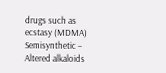drugs such as ecstasy (MDMA) Semisynthetic – Altered alkaloids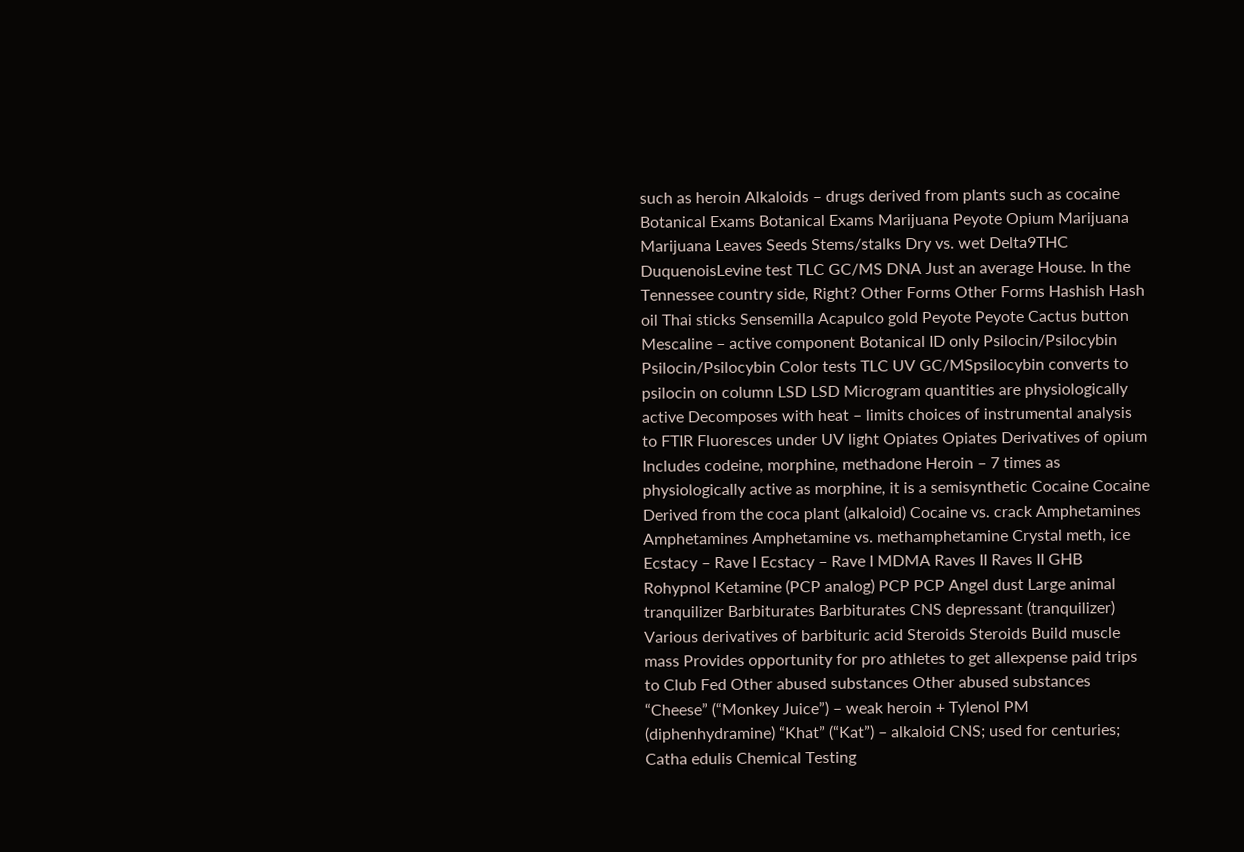such as heroin Alkaloids – drugs derived from plants such as cocaine Botanical Exams Botanical Exams Marijuana Peyote Opium Marijuana Marijuana Leaves Seeds Stems/stalks Dry vs. wet Delta9THC DuquenoisLevine test TLC GC/MS DNA Just an average House. In the Tennessee country side, Right? Other Forms Other Forms Hashish Hash oil Thai sticks Sensemilla Acapulco gold Peyote Peyote Cactus button Mescaline – active component Botanical ID only Psilocin/Psilocybin Psilocin/Psilocybin Color tests TLC UV GC/MSpsilocybin converts to psilocin on column LSD LSD Microgram quantities are physiologically active Decomposes with heat – limits choices of instrumental analysis to FTIR Fluoresces under UV light Opiates Opiates Derivatives of opium Includes codeine, morphine, methadone Heroin – 7 times as physiologically active as morphine, it is a semisynthetic Cocaine Cocaine Derived from the coca plant (alkaloid) Cocaine vs. crack Amphetamines Amphetamines Amphetamine vs. methamphetamine Crystal meth, ice Ecstacy – Rave I Ecstacy – Rave I MDMA Raves II Raves II GHB Rohypnol Ketamine (PCP analog) PCP PCP Angel dust Large animal tranquilizer Barbiturates Barbiturates CNS depressant (tranquilizer) Various derivatives of barbituric acid Steroids Steroids Build muscle mass Provides opportunity for pro athletes to get allexpense paid trips to Club Fed Other abused substances Other abused substances “Cheese” (“Monkey Juice”) – weak heroin + Tylenol PM (diphenhydramine) “Khat” (“Kat”) – alkaloid CNS; used for centuries; Catha edulis Chemical Testing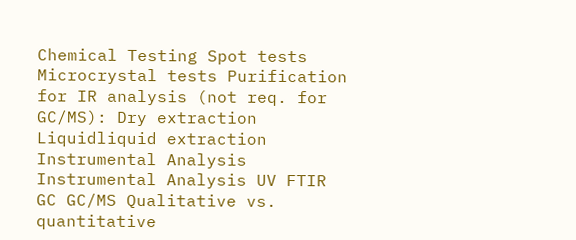Chemical Testing Spot tests Microcrystal tests Purification for IR analysis (not req. for GC/MS): Dry extraction Liquidliquid extraction Instrumental Analysis Instrumental Analysis UV FTIR GC GC/MS Qualitative vs. quantitative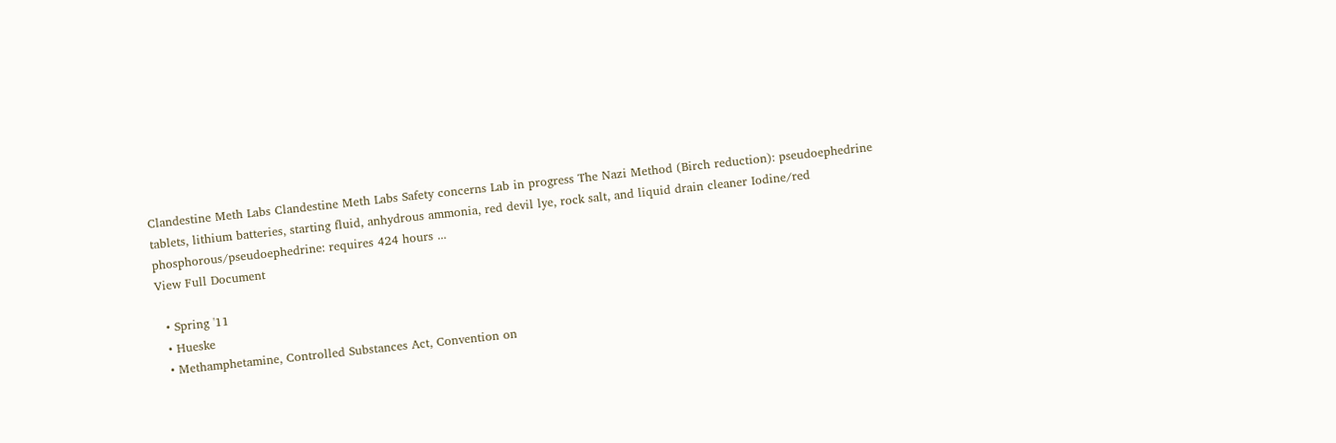Clandestine Meth Labs Clandestine Meth Labs Safety concerns Lab in progress The Nazi Method (Birch reduction): pseudoephedrine tablets, lithium batteries, starting fluid, anhydrous ammonia, red devil lye, rock salt, and liquid drain cleaner Iodine/red phosphorous/pseudoephedrine: requires 424 hours ...
View Full Document

  • Spring '11
  • Hueske
  • Methamphetamine, Controlled Substances Act, Convention on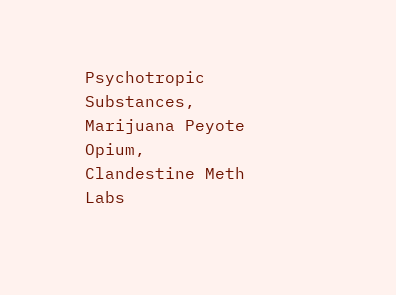Psychotropic Substances, Marijuana Peyote Opium, Clandestine Meth Labs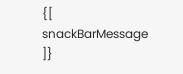{[ snackBarMessage ]}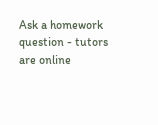Ask a homework question - tutors are online